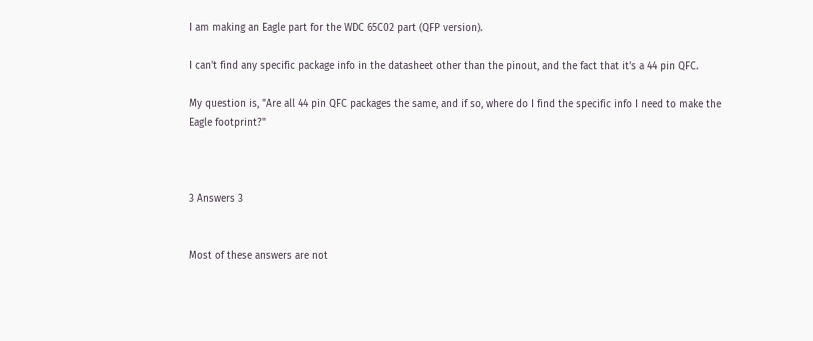I am making an Eagle part for the WDC 65C02 part (QFP version).

I can't find any specific package info in the datasheet other than the pinout, and the fact that it's a 44 pin QFC.

My question is, "Are all 44 pin QFC packages the same, and if so, where do I find the specific info I need to make the Eagle footprint?"



3 Answers 3


Most of these answers are not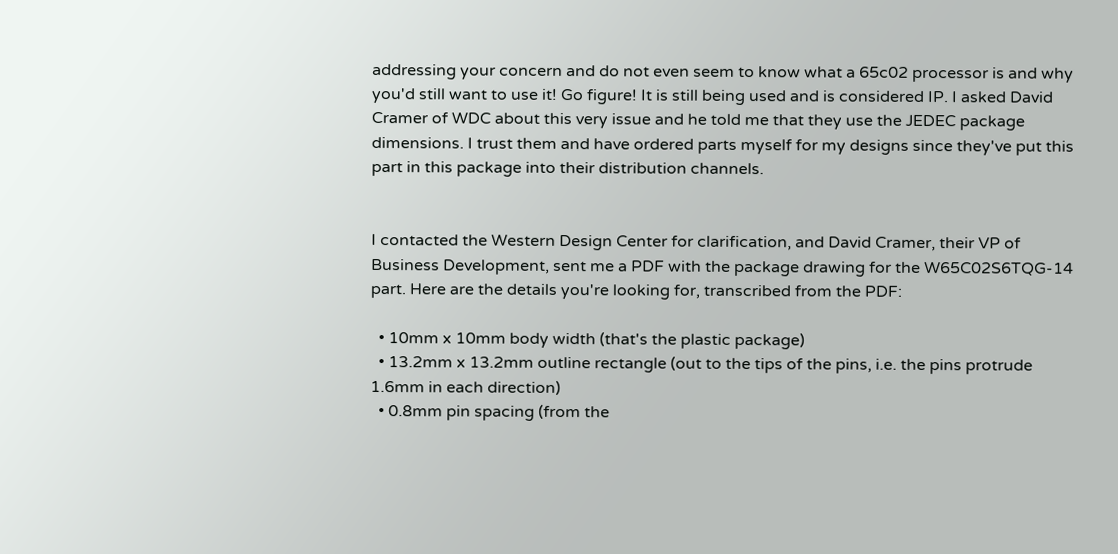addressing your concern and do not even seem to know what a 65c02 processor is and why you'd still want to use it! Go figure! It is still being used and is considered IP. I asked David Cramer of WDC about this very issue and he told me that they use the JEDEC package dimensions. I trust them and have ordered parts myself for my designs since they've put this part in this package into their distribution channels.


I contacted the Western Design Center for clarification, and David Cramer, their VP of Business Development, sent me a PDF with the package drawing for the W65C02S6TQG-14 part. Here are the details you're looking for, transcribed from the PDF:

  • 10mm x 10mm body width (that's the plastic package)
  • 13.2mm x 13.2mm outline rectangle (out to the tips of the pins, i.e. the pins protrude 1.6mm in each direction)
  • 0.8mm pin spacing (from the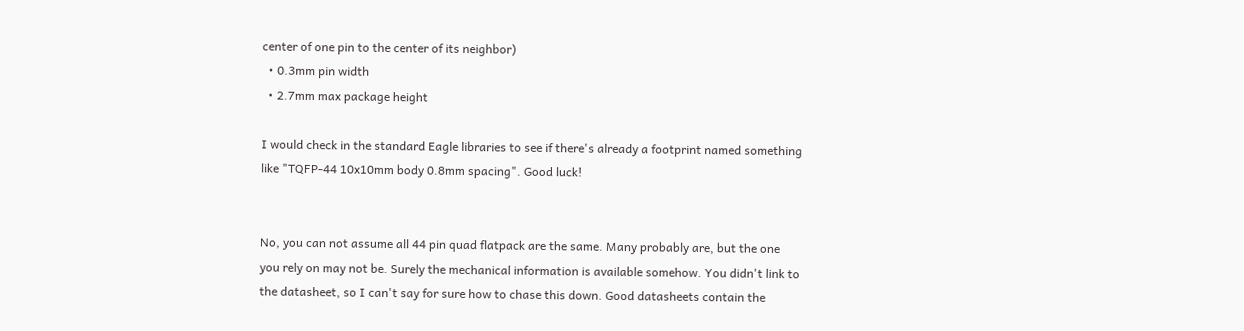center of one pin to the center of its neighbor)
  • 0.3mm pin width
  • 2.7mm max package height

I would check in the standard Eagle libraries to see if there's already a footprint named something like "TQFP-44 10x10mm body 0.8mm spacing". Good luck!


No, you can not assume all 44 pin quad flatpack are the same. Many probably are, but the one you rely on may not be. Surely the mechanical information is available somehow. You didn't link to the datasheet, so I can't say for sure how to chase this down. Good datasheets contain the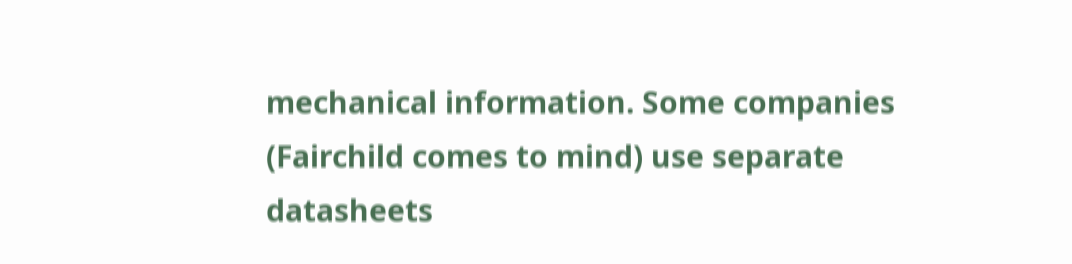mechanical information. Some companies (Fairchild comes to mind) use separate datasheets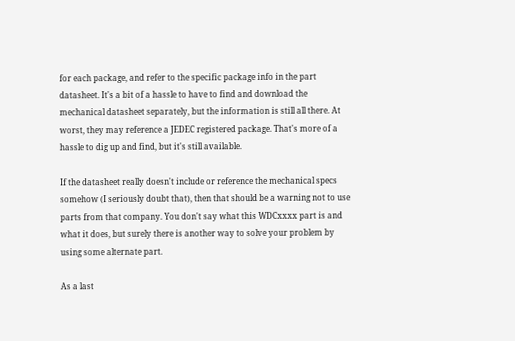for each package, and refer to the specific package info in the part datasheet. It's a bit of a hassle to have to find and download the mechanical datasheet separately, but the information is still all there. At worst, they may reference a JEDEC registered package. That's more of a hassle to dig up and find, but it's still available.

If the datasheet really doesn't include or reference the mechanical specs somehow (I seriously doubt that), then that should be a warning not to use parts from that company. You don't say what this WDCxxxx part is and what it does, but surely there is another way to solve your problem by using some alternate part.

As a last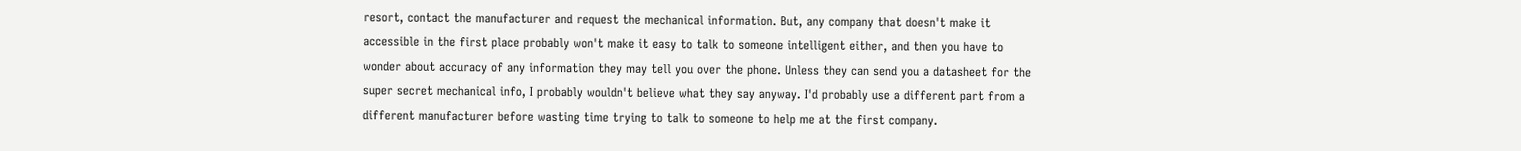resort, contact the manufacturer and request the mechanical information. But, any company that doesn't make it accessible in the first place probably won't make it easy to talk to someone intelligent either, and then you have to wonder about accuracy of any information they may tell you over the phone. Unless they can send you a datasheet for the super secret mechanical info, I probably wouldn't believe what they say anyway. I'd probably use a different part from a different manufacturer before wasting time trying to talk to someone to help me at the first company.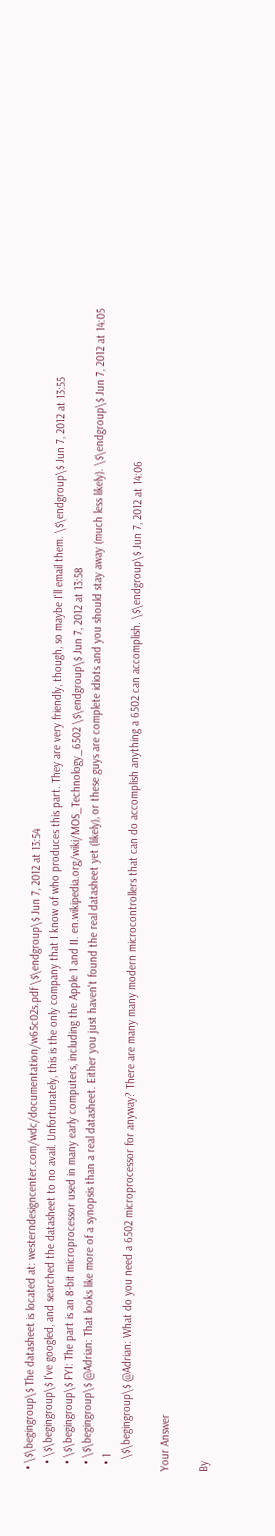• \$\begingroup\$ The datasheet is located at: westerndesigncenter.com/wdc/documentation/w65c02s.pdf \$\endgroup\$ Jun 7, 2012 at 13:54
  • \$\begingroup\$ I've googled, and searched the datasheet to no avail. Unfortunately, this is the only company that I know of who produces this part. They are very friendly, though, so maybe I'll email them. \$\endgroup\$ Jun 7, 2012 at 13:55
  • \$\begingroup\$ FYI: The part is an 8-bit microprocessor used in many early computers, including the Apple 1 and II. en.wikipedia.org/wiki/MOS_Technology_6502 \$\endgroup\$ Jun 7, 2012 at 13:58
  • \$\begingroup\$ @Adrian: That looks like more of a synopsis than a real datasheet. Either you just haven't found the real datasheet yet (likely), or these guys are complete idiots and you should stay away (much less likely). \$\endgroup\$ Jun 7, 2012 at 14:05
  • 1
    \$\begingroup\$ @Adrian: What do you need a 6502 microprocessor for anyway? There are many many modern microcontrollers that can do accomplish anything a 6502 can accomplish. \$\endgroup\$ Jun 7, 2012 at 14:06

Your Answer

By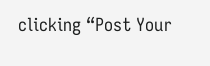clicking “Post Your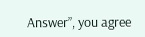Answer”, you agree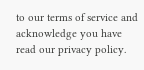to our terms of service and acknowledge you have read our privacy policy.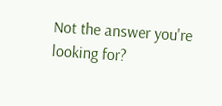Not the answer you're looking for?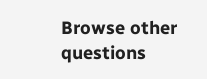Browse other questions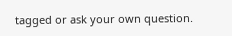tagged or ask your own question.